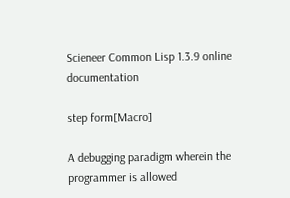Scieneer Common Lisp 1.3.9 online documentation

step form[Macro]

A debugging paradigm wherein the programmer is allowed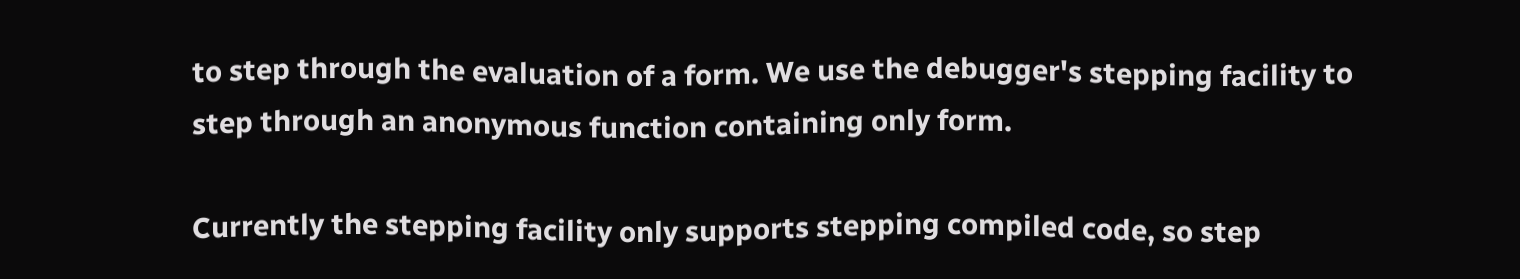to step through the evaluation of a form. We use the debugger's stepping facility to step through an anonymous function containing only form.

Currently the stepping facility only supports stepping compiled code, so step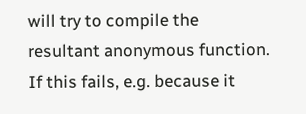will try to compile the resultant anonymous function. If this fails, e.g. because it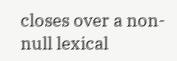closes over a non-null lexical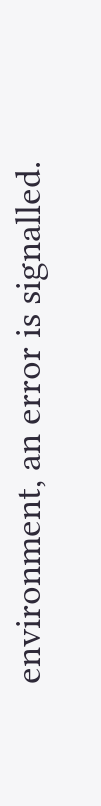environment, an error is signalled.